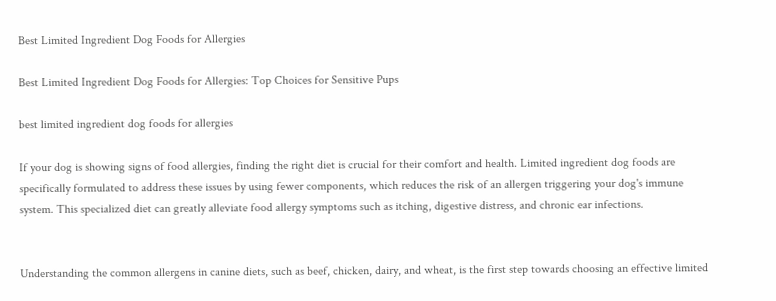Best Limited Ingredient Dog Foods for Allergies

Best Limited Ingredient Dog Foods for Allergies: Top Choices for Sensitive Pups

best limited ingredient dog foods for allergies

If your dog is showing signs of food allergies, finding the right diet is crucial for their comfort and health. Limited ingredient dog foods are specifically formulated to address these issues by using fewer components, which reduces the risk of an allergen triggering your dog's immune system. This specialized diet can greatly alleviate food allergy symptoms such as itching, digestive distress, and chronic ear infections.


Understanding the common allergens in canine diets, such as beef, chicken, dairy, and wheat, is the first step towards choosing an effective limited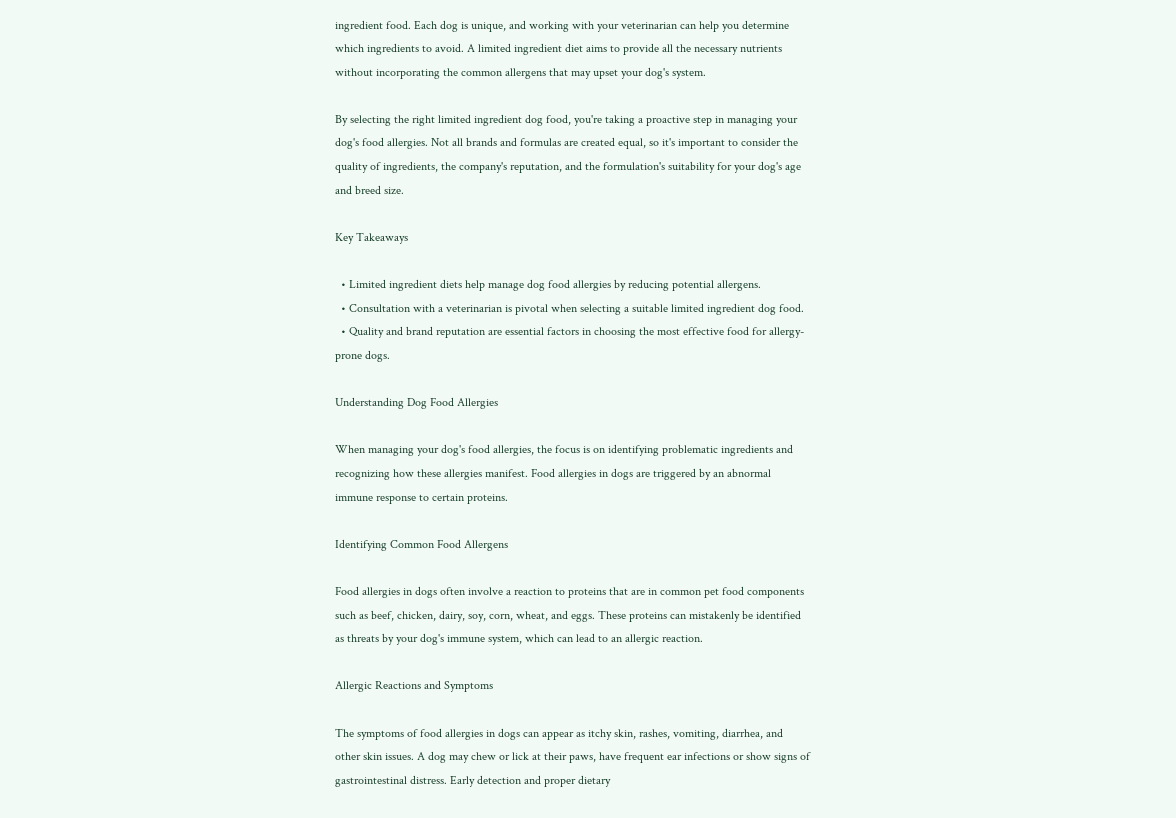ingredient food. Each dog is unique, and working with your veterinarian can help you determine which ingredients to avoid. A limited ingredient diet aims to provide all the necessary nutrients without incorporating the common allergens that may upset your dog's system.

By selecting the right limited ingredient dog food, you're taking a proactive step in managing your dog's food allergies. Not all brands and formulas are created equal, so it's important to consider the quality of ingredients, the company's reputation, and the formulation's suitability for your dog's age and breed size.

Key Takeaways

  • Limited ingredient diets help manage dog food allergies by reducing potential allergens.
  • Consultation with a veterinarian is pivotal when selecting a suitable limited ingredient dog food.
  • Quality and brand reputation are essential factors in choosing the most effective food for allergy-prone dogs.

Understanding Dog Food Allergies

When managing your dog's food allergies, the focus is on identifying problematic ingredients and recognizing how these allergies manifest. Food allergies in dogs are triggered by an abnormal immune response to certain proteins.

Identifying Common Food Allergens

Food allergies in dogs often involve a reaction to proteins that are in common pet food components such as beef, chicken, dairy, soy, corn, wheat, and eggs. These proteins can mistakenly be identified as threats by your dog's immune system, which can lead to an allergic reaction.

Allergic Reactions and Symptoms

The symptoms of food allergies in dogs can appear as itchy skin, rashes, vomiting, diarrhea, and other skin issues. A dog may chew or lick at their paws, have frequent ear infections or show signs of gastrointestinal distress. Early detection and proper dietary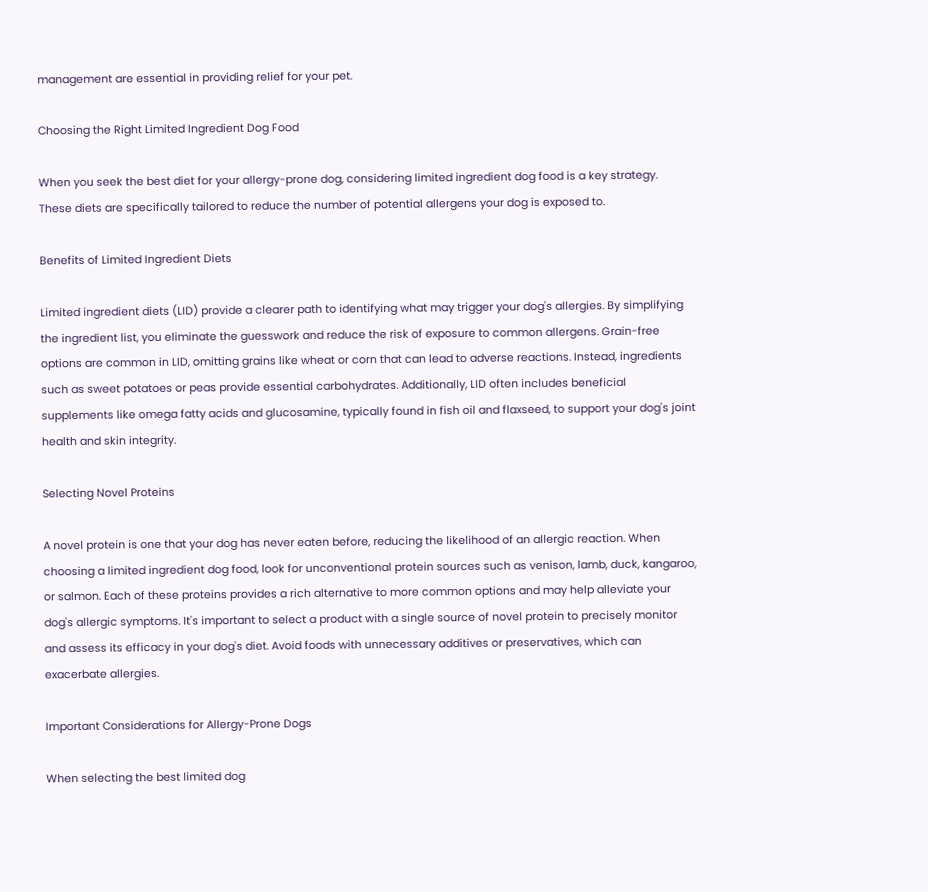management are essential in providing relief for your pet.

Choosing the Right Limited Ingredient Dog Food

When you seek the best diet for your allergy-prone dog, considering limited ingredient dog food is a key strategy. These diets are specifically tailored to reduce the number of potential allergens your dog is exposed to.

Benefits of Limited Ingredient Diets

Limited ingredient diets (LID) provide a clearer path to identifying what may trigger your dog's allergies. By simplifying the ingredient list, you eliminate the guesswork and reduce the risk of exposure to common allergens. Grain-free options are common in LID, omitting grains like wheat or corn that can lead to adverse reactions. Instead, ingredients such as sweet potatoes or peas provide essential carbohydrates. Additionally, LID often includes beneficial supplements like omega fatty acids and glucosamine, typically found in fish oil and flaxseed, to support your dog's joint health and skin integrity.

Selecting Novel Proteins

A novel protein is one that your dog has never eaten before, reducing the likelihood of an allergic reaction. When choosing a limited ingredient dog food, look for unconventional protein sources such as venison, lamb, duck, kangaroo, or salmon. Each of these proteins provides a rich alternative to more common options and may help alleviate your dog's allergic symptoms. It's important to select a product with a single source of novel protein to precisely monitor and assess its efficacy in your dog's diet. Avoid foods with unnecessary additives or preservatives, which can exacerbate allergies.

Important Considerations for Allergy-Prone Dogs

When selecting the best limited dog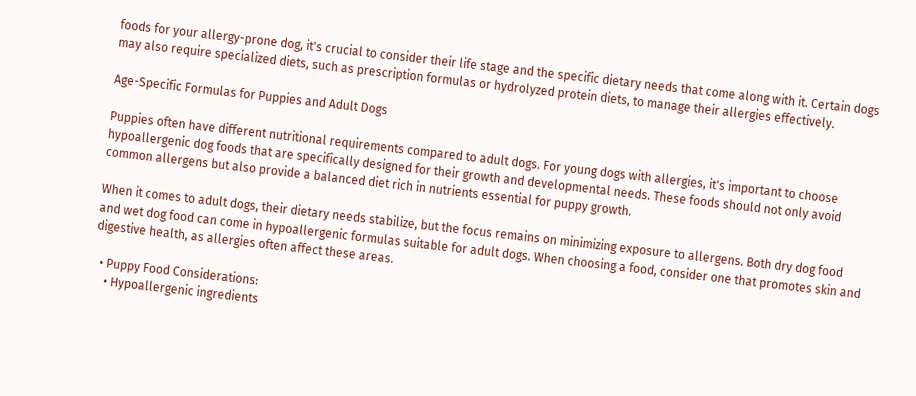foods for your allergy-prone dog, it's crucial to consider their life stage and the specific dietary needs that come along with it. Certain dogs may also require specialized diets, such as prescription formulas or hydrolyzed protein diets, to manage their allergies effectively.

Age-Specific Formulas for Puppies and Adult Dogs

Puppies often have different nutritional requirements compared to adult dogs. For young dogs with allergies, it's important to choose hypoallergenic dog foods that are specifically designed for their growth and developmental needs. These foods should not only avoid common allergens but also provide a balanced diet rich in nutrients essential for puppy growth.

When it comes to adult dogs, their dietary needs stabilize, but the focus remains on minimizing exposure to allergens. Both dry dog food and wet dog food can come in hypoallergenic formulas suitable for adult dogs. When choosing a food, consider one that promotes skin and digestive health, as allergies often affect these areas.

  • Puppy Food Considerations:
    • Hypoallergenic ingredients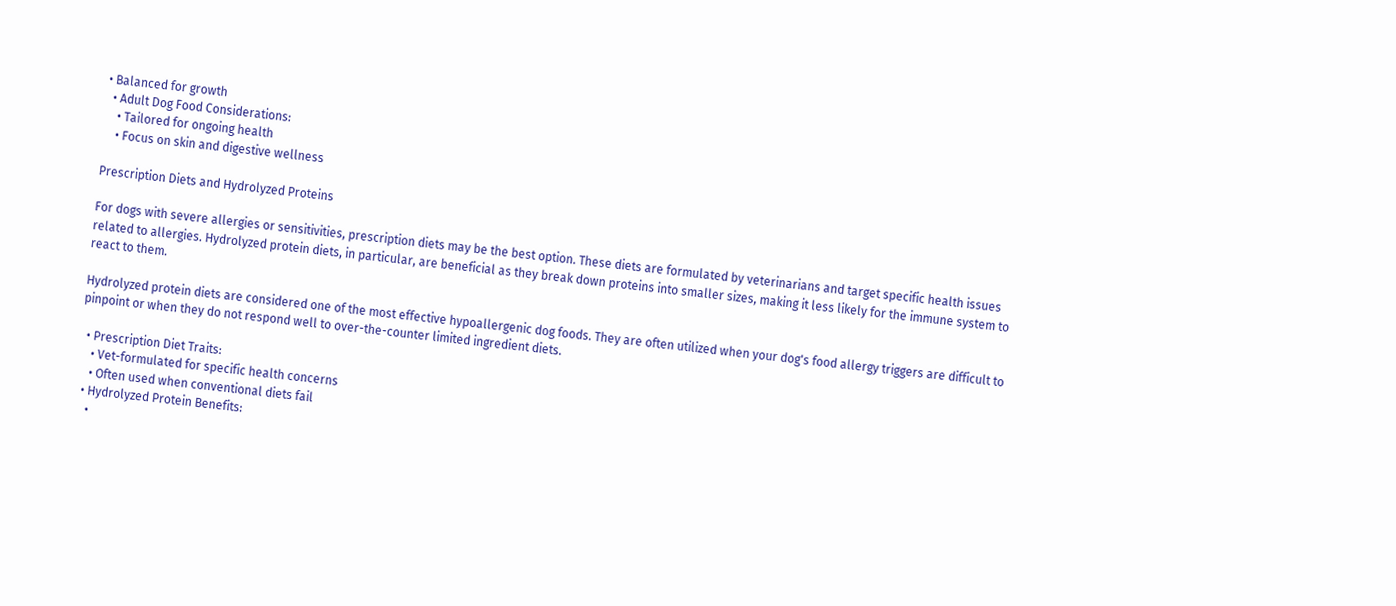• Balanced for growth
  • Adult Dog Food Considerations:
    • Tailored for ongoing health
    • Focus on skin and digestive wellness

Prescription Diets and Hydrolyzed Proteins

For dogs with severe allergies or sensitivities, prescription diets may be the best option. These diets are formulated by veterinarians and target specific health issues related to allergies. Hydrolyzed protein diets, in particular, are beneficial as they break down proteins into smaller sizes, making it less likely for the immune system to react to them.

Hydrolyzed protein diets are considered one of the most effective hypoallergenic dog foods. They are often utilized when your dog's food allergy triggers are difficult to pinpoint or when they do not respond well to over-the-counter limited ingredient diets.

  • Prescription Diet Traits:
    • Vet-formulated for specific health concerns
    • Often used when conventional diets fail
  • Hydrolyzed Protein Benefits:
    •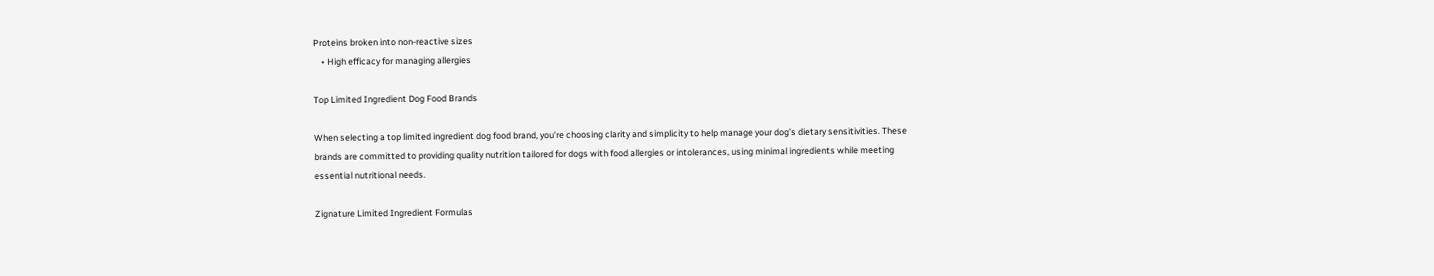Proteins broken into non-reactive sizes
    • High efficacy for managing allergies

Top Limited Ingredient Dog Food Brands

When selecting a top limited ingredient dog food brand, you’re choosing clarity and simplicity to help manage your dog’s dietary sensitivities. These brands are committed to providing quality nutrition tailored for dogs with food allergies or intolerances, using minimal ingredients while meeting essential nutritional needs.

Zignature Limited Ingredient Formulas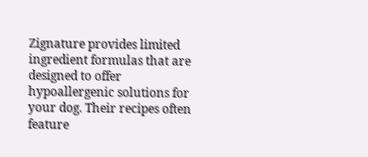Zignature provides limited ingredient formulas that are designed to offer hypoallergenic solutions for your dog. Their recipes often feature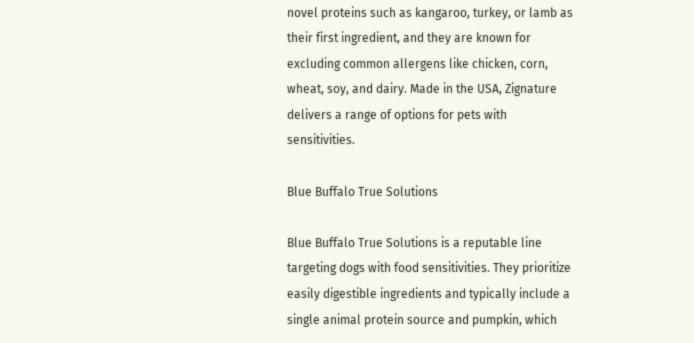novel proteins such as kangaroo, turkey, or lamb as their first ingredient, and they are known for excluding common allergens like chicken, corn, wheat, soy, and dairy. Made in the USA, Zignature delivers a range of options for pets with sensitivities.

Blue Buffalo True Solutions

Blue Buffalo True Solutions is a reputable line targeting dogs with food sensitivities. They prioritize easily digestible ingredients and typically include a single animal protein source and pumpkin, which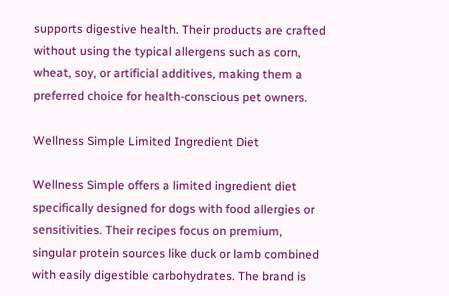supports digestive health. Their products are crafted without using the typical allergens such as corn, wheat, soy, or artificial additives, making them a preferred choice for health-conscious pet owners.

Wellness Simple Limited Ingredient Diet

Wellness Simple offers a limited ingredient diet specifically designed for dogs with food allergies or sensitivities. Their recipes focus on premium, singular protein sources like duck or lamb combined with easily digestible carbohydrates. The brand is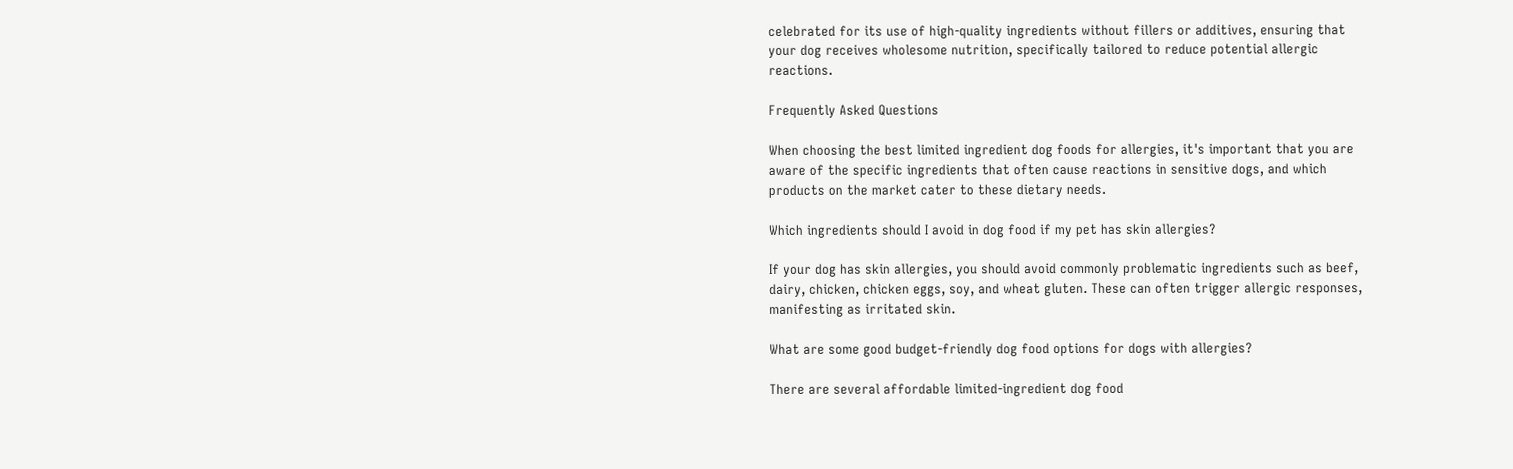celebrated for its use of high-quality ingredients without fillers or additives, ensuring that your dog receives wholesome nutrition, specifically tailored to reduce potential allergic reactions.

Frequently Asked Questions

When choosing the best limited ingredient dog foods for allergies, it's important that you are aware of the specific ingredients that often cause reactions in sensitive dogs, and which products on the market cater to these dietary needs.

Which ingredients should I avoid in dog food if my pet has skin allergies?

If your dog has skin allergies, you should avoid commonly problematic ingredients such as beef, dairy, chicken, chicken eggs, soy, and wheat gluten. These can often trigger allergic responses, manifesting as irritated skin.

What are some good budget-friendly dog food options for dogs with allergies?

There are several affordable limited-ingredient dog food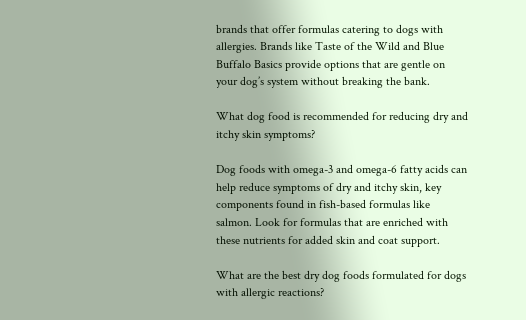brands that offer formulas catering to dogs with allergies. Brands like Taste of the Wild and Blue Buffalo Basics provide options that are gentle on your dog’s system without breaking the bank.

What dog food is recommended for reducing dry and itchy skin symptoms?

Dog foods with omega-3 and omega-6 fatty acids can help reduce symptoms of dry and itchy skin, key components found in fish-based formulas like salmon. Look for formulas that are enriched with these nutrients for added skin and coat support.

What are the best dry dog foods formulated for dogs with allergic reactions?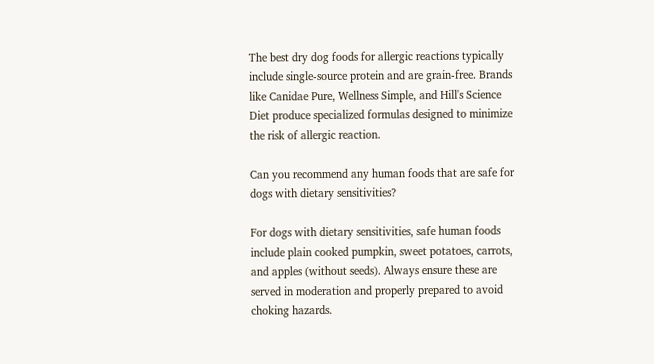The best dry dog foods for allergic reactions typically include single-source protein and are grain-free. Brands like Canidae Pure, Wellness Simple, and Hill's Science Diet produce specialized formulas designed to minimize the risk of allergic reaction.

Can you recommend any human foods that are safe for dogs with dietary sensitivities?

For dogs with dietary sensitivities, safe human foods include plain cooked pumpkin, sweet potatoes, carrots, and apples (without seeds). Always ensure these are served in moderation and properly prepared to avoid choking hazards.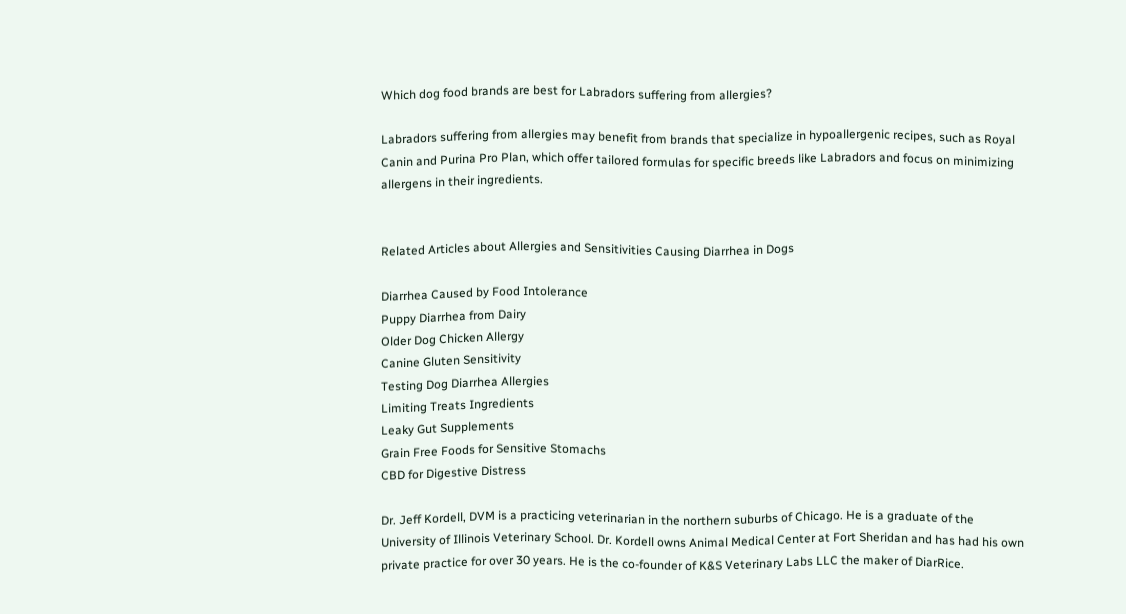Which dog food brands are best for Labradors suffering from allergies?

Labradors suffering from allergies may benefit from brands that specialize in hypoallergenic recipes, such as Royal Canin and Purina Pro Plan, which offer tailored formulas for specific breeds like Labradors and focus on minimizing allergens in their ingredients.


Related Articles about Allergies and Sensitivities Causing Diarrhea in Dogs

Diarrhea Caused by Food Intolerance
Puppy Diarrhea from Dairy
Older Dog Chicken Allergy
Canine Gluten Sensitivity
Testing Dog Diarrhea Allergies
Limiting Treats Ingredients
Leaky Gut Supplements
Grain Free Foods for Sensitive Stomachs
CBD for Digestive Distress

Dr. Jeff Kordell, DVM is a practicing veterinarian in the northern suburbs of Chicago. He is a graduate of the University of Illinois Veterinary School. Dr. Kordell owns Animal Medical Center at Fort Sheridan and has had his own private practice for over 30 years. He is the co-founder of K&S Veterinary Labs LLC the maker of DiarRice.